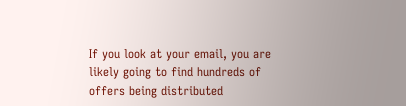If you look at your email, you are likely going to find hundreds of offers being distributed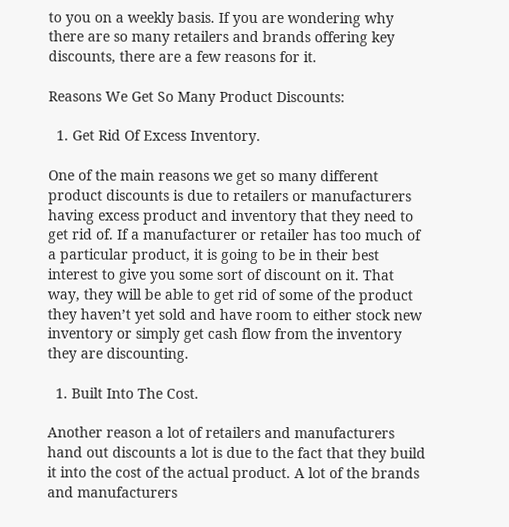to you on a weekly basis. If you are wondering why there are so many retailers and brands offering key discounts, there are a few reasons for it.

Reasons We Get So Many Product Discounts:

  1. Get Rid Of Excess Inventory.

One of the main reasons we get so many different product discounts is due to retailers or manufacturers having excess product and inventory that they need to get rid of. If a manufacturer or retailer has too much of a particular product, it is going to be in their best interest to give you some sort of discount on it. That way, they will be able to get rid of some of the product they haven’t yet sold and have room to either stock new inventory or simply get cash flow from the inventory they are discounting.

  1. Built Into The Cost.

Another reason a lot of retailers and manufacturers hand out discounts a lot is due to the fact that they build it into the cost of the actual product. A lot of the brands and manufacturers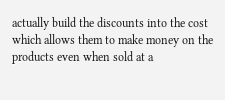actually build the discounts into the cost which allows them to make money on the products even when sold at a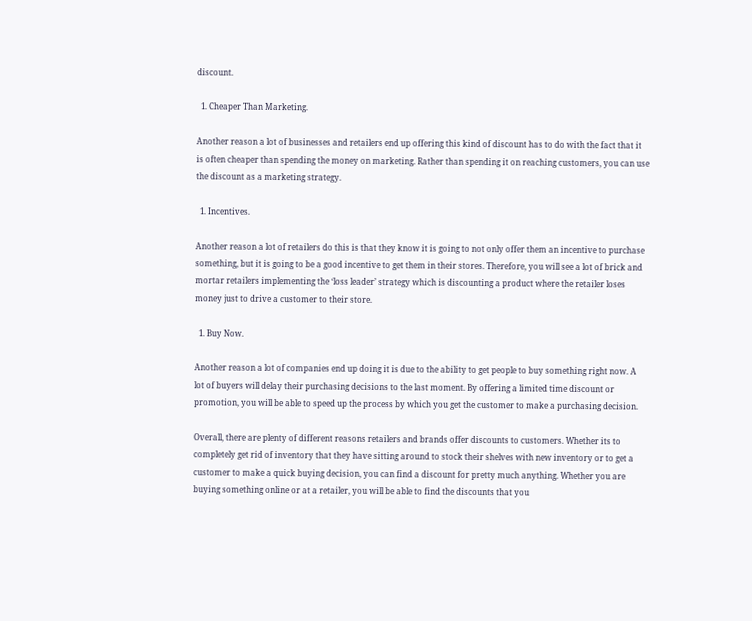discount.

  1. Cheaper Than Marketing.

Another reason a lot of businesses and retailers end up offering this kind of discount has to do with the fact that it is often cheaper than spending the money on marketing. Rather than spending it on reaching customers, you can use the discount as a marketing strategy.

  1. Incentives.

Another reason a lot of retailers do this is that they know it is going to not only offer them an incentive to purchase something, but it is going to be a good incentive to get them in their stores. Therefore, you will see a lot of brick and mortar retailers implementing the ‘loss leader’ strategy which is discounting a product where the retailer loses money just to drive a customer to their store.

  1. Buy Now.

Another reason a lot of companies end up doing it is due to the ability to get people to buy something right now. A lot of buyers will delay their purchasing decisions to the last moment. By offering a limited time discount or promotion, you will be able to speed up the process by which you get the customer to make a purchasing decision.

Overall, there are plenty of different reasons retailers and brands offer discounts to customers. Whether its to completely get rid of inventory that they have sitting around to stock their shelves with new inventory or to get a customer to make a quick buying decision, you can find a discount for pretty much anything. Whether you are buying something online or at a retailer, you will be able to find the discounts that you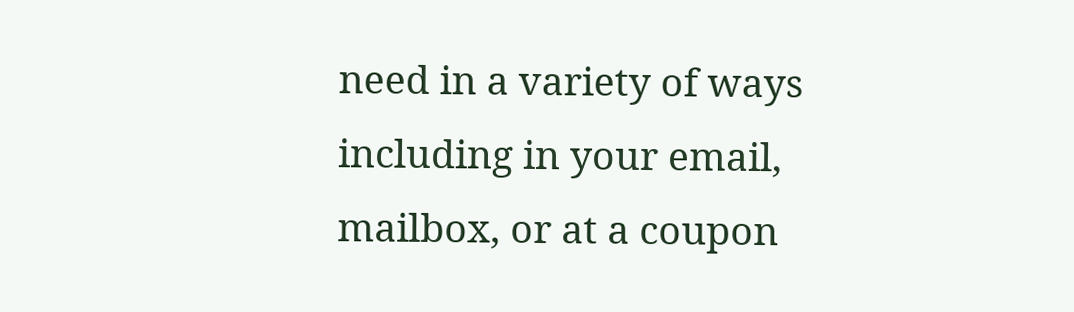need in a variety of ways including in your email, mailbox, or at a coupon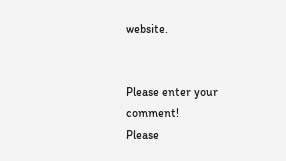website.


Please enter your comment!
Please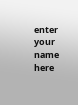enter your name here